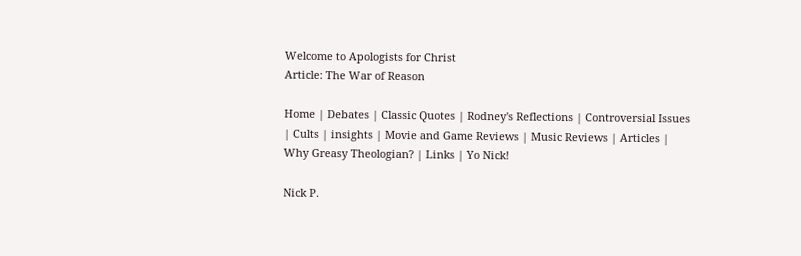Welcome to Apologists for Christ
Article: The War of Reason

Home | Debates | Classic Quotes | Rodney's Reflections | Controversial Issues | Cults | insights | Movie and Game Reviews | Music Reviews | Articles | Why Greasy Theologian? | Links | Yo Nick!

Nick P.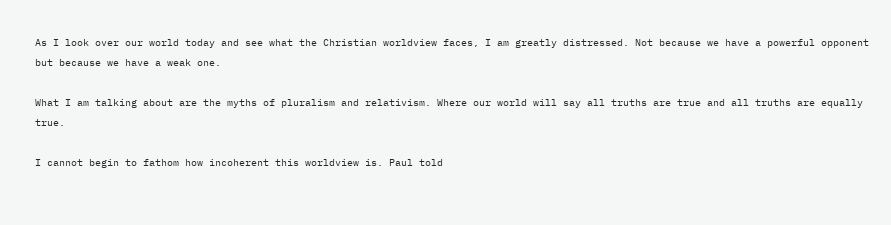As I look over our world today and see what the Christian worldview faces, I am greatly distressed. Not because we have a powerful opponent but because we have a weak one.

What I am talking about are the myths of pluralism and relativism. Where our world will say all truths are true and all truths are equally true.

I cannot begin to fathom how incoherent this worldview is. Paul told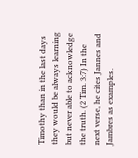Timothy than in the last days they would be always learning but never able to acknowledge the truth. (2 Tim. 3:7) In the next verse, he cites Jannes and Jambres as examples.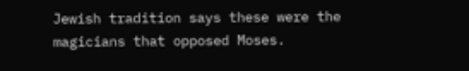Jewish tradition says these were the magicians that opposed Moses.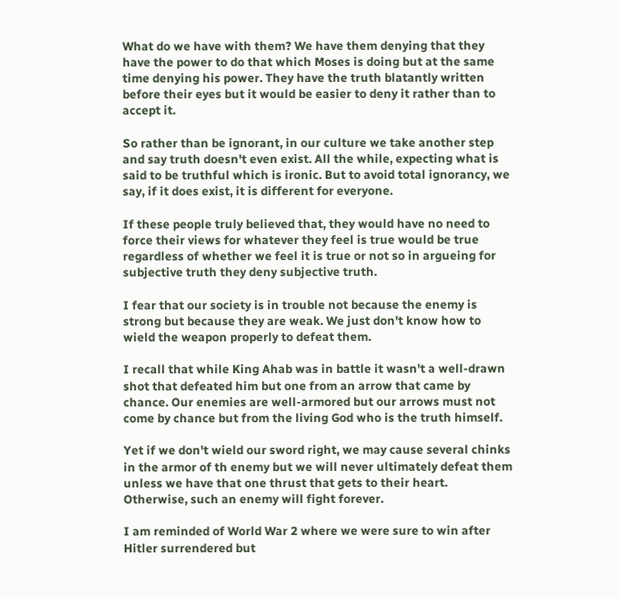What do we have with them? We have them denying that they have the power to do that which Moses is doing but at the same time denying his power. They have the truth blatantly written before their eyes but it would be easier to deny it rather than to accept it.

So rather than be ignorant, in our culture we take another step and say truth doesn't even exist. All the while, expecting what is said to be truthful which is ironic. But to avoid total ignorancy, we say, if it does exist, it is different for everyone.

If these people truly believed that, they would have no need to force their views for whatever they feel is true would be true regardless of whether we feel it is true or not so in argueing for subjective truth they deny subjective truth.

I fear that our society is in trouble not because the enemy is strong but because they are weak. We just don't know how to wield the weapon properly to defeat them.

I recall that while King Ahab was in battle it wasn't a well-drawn shot that defeated him but one from an arrow that came by chance. Our enemies are well-armored but our arrows must not come by chance but from the living God who is the truth himself.

Yet if we don't wield our sword right, we may cause several chinks in the armor of th enemy but we will never ultimately defeat them unless we have that one thrust that gets to their heart. Otherwise, such an enemy will fight forever.

I am reminded of World War 2 where we were sure to win after Hitler surrendered but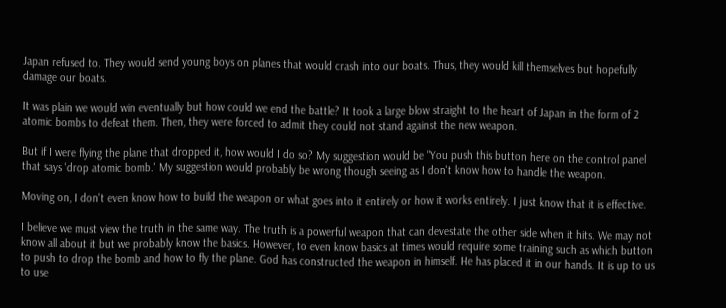Japan refused to. They would send young boys on planes that would crash into our boats. Thus, they would kill themselves but hopefully damage our boats.

It was plain we would win eventually but how could we end the battle? It took a large blow straight to the heart of Japan in the form of 2 atomic bombs to defeat them. Then, they were forced to admit they could not stand against the new weapon.

But if I were flying the plane that dropped it, how would I do so? My suggestion would be "You push this button here on the control panel that says 'drop atomic bomb.' My suggestion would probably be wrong though seeing as I don't know how to handle the weapon.

Moving on, I don't even know how to build the weapon or what goes into it entirely or how it works entirely. I just know that it is effective.

I believe we must view the truth in the same way. The truth is a powerful weapon that can devestate the other side when it hits. We may not know all about it but we probably know the basics. However, to even know basics at times would require some training such as which button to push to drop the bomb and how to fly the plane. God has constructed the weapon in himself. He has placed it in our hands. It is up to us to use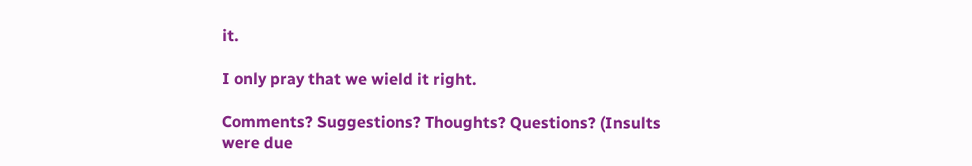it.

I only pray that we wield it right.

Comments? Suggestions? Thoughts? Questions? (Insults were due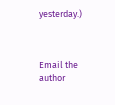yesterday.)



Email the author